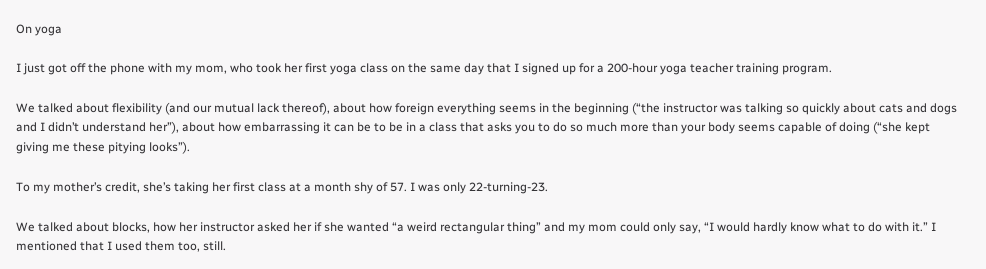On yoga

I just got off the phone with my mom, who took her first yoga class on the same day that I signed up for a 200-hour yoga teacher training program.

We talked about flexibility (and our mutual lack thereof), about how foreign everything seems in the beginning (“the instructor was talking so quickly about cats and dogs and I didn’t understand her”), about how embarrassing it can be to be in a class that asks you to do so much more than your body seems capable of doing (“she kept giving me these pitying looks”).

To my mother’s credit, she’s taking her first class at a month shy of 57. I was only 22-turning-23.

We talked about blocks, how her instructor asked her if she wanted “a weird rectangular thing” and my mom could only say, “I would hardly know what to do with it.” I mentioned that I used them too, still.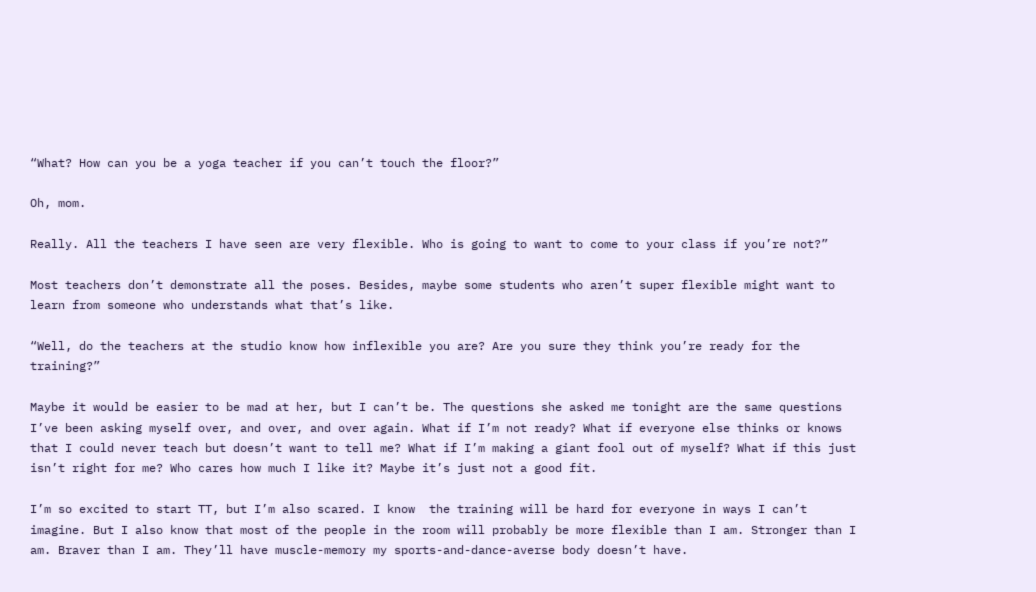“What? How can you be a yoga teacher if you can’t touch the floor?”

Oh, mom.

Really. All the teachers I have seen are very flexible. Who is going to want to come to your class if you’re not?”

Most teachers don’t demonstrate all the poses. Besides, maybe some students who aren’t super flexible might want to learn from someone who understands what that’s like.

“Well, do the teachers at the studio know how inflexible you are? Are you sure they think you’re ready for the training?”

Maybe it would be easier to be mad at her, but I can’t be. The questions she asked me tonight are the same questions I’ve been asking myself over, and over, and over again. What if I’m not ready? What if everyone else thinks or knows that I could never teach but doesn’t want to tell me? What if I’m making a giant fool out of myself? What if this just isn’t right for me? Who cares how much I like it? Maybe it’s just not a good fit.

I’m so excited to start TT, but I’m also scared. I know  the training will be hard for everyone in ways I can’t imagine. But I also know that most of the people in the room will probably be more flexible than I am. Stronger than I am. Braver than I am. They’ll have muscle-memory my sports-and-dance-averse body doesn’t have.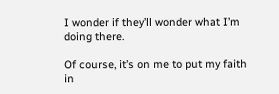I wonder if they’ll wonder what I’m doing there.

Of course, it’s on me to put my faith in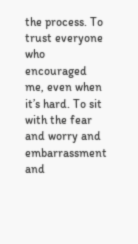the process. To trust everyone who encouraged me, even when it’s hard. To sit with the fear and worry and embarrassment and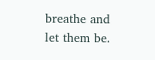breathe and let them be.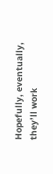Hopefully, eventually, they’ll work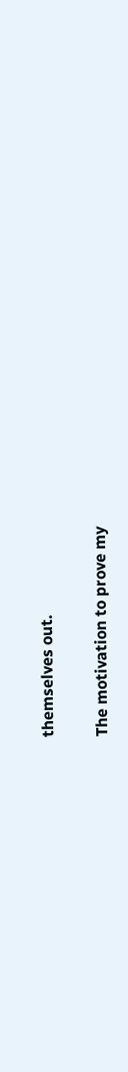themselves out.

The motivation to prove my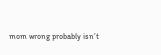mom wrong probably isn’t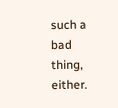such a bad thing, either.